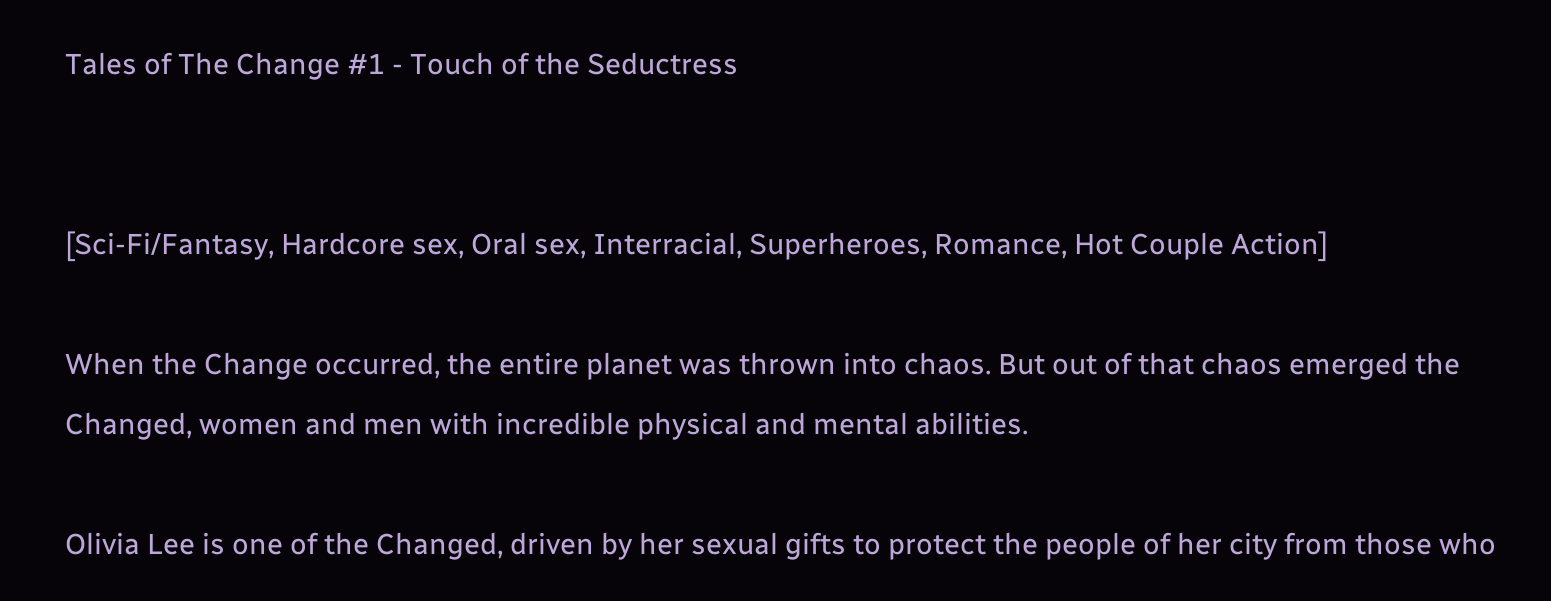Tales of The Change #1 - Touch of the Seductress


[Sci-Fi/Fantasy, Hardcore sex, Oral sex, Interracial, Superheroes, Romance, Hot Couple Action]

When the Change occurred, the entire planet was thrown into chaos. But out of that chaos emerged the Changed, women and men with incredible physical and mental abilities.

Olivia Lee is one of the Changed, driven by her sexual gifts to protect the people of her city from those who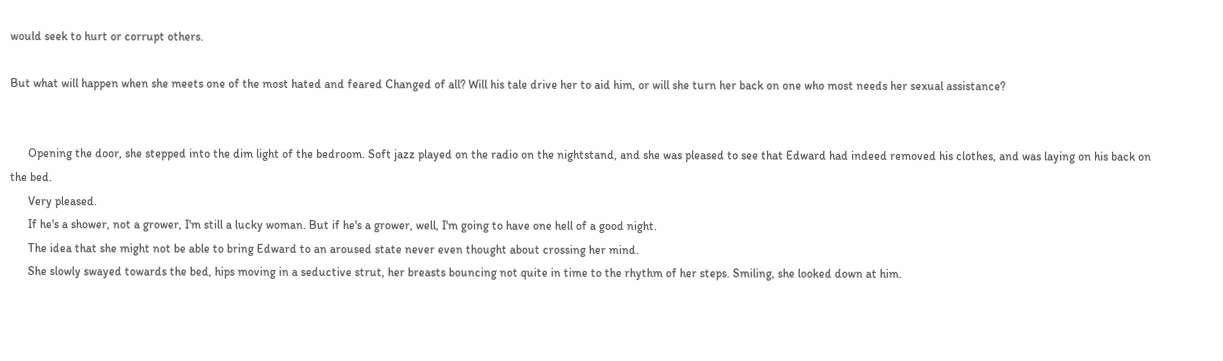would seek to hurt or corrupt others.

But what will happen when she meets one of the most hated and feared Changed of all? Will his tale drive her to aid him, or will she turn her back on one who most needs her sexual assistance?


      Opening the door, she stepped into the dim light of the bedroom. Soft jazz played on the radio on the nightstand, and she was pleased to see that Edward had indeed removed his clothes, and was laying on his back on the bed.
      Very pleased.
      If he's a shower, not a grower, I'm still a lucky woman. But if he's a grower, well, I'm going to have one hell of a good night.
      The idea that she might not be able to bring Edward to an aroused state never even thought about crossing her mind.
      She slowly swayed towards the bed, hips moving in a seductive strut, her breasts bouncing not quite in time to the rhythm of her steps. Smiling, she looked down at him.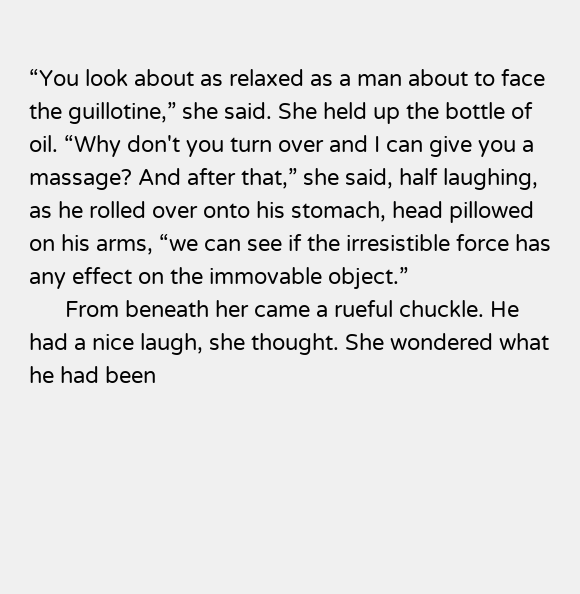“You look about as relaxed as a man about to face the guillotine,” she said. She held up the bottle of oil. “Why don't you turn over and I can give you a massage? And after that,” she said, half laughing, as he rolled over onto his stomach, head pillowed on his arms, “we can see if the irresistible force has any effect on the immovable object.”
      From beneath her came a rueful chuckle. He had a nice laugh, she thought. She wondered what he had been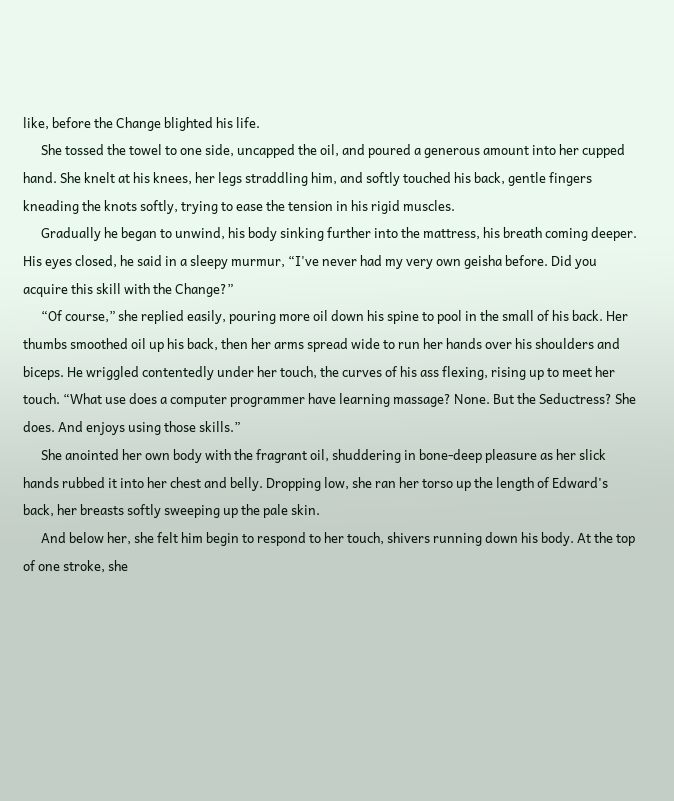like, before the Change blighted his life.
      She tossed the towel to one side, uncapped the oil, and poured a generous amount into her cupped hand. She knelt at his knees, her legs straddling him, and softly touched his back, gentle fingers kneading the knots softly, trying to ease the tension in his rigid muscles.
      Gradually he began to unwind, his body sinking further into the mattress, his breath coming deeper. His eyes closed, he said in a sleepy murmur, “I've never had my very own geisha before. Did you acquire this skill with the Change?”
      “Of course,” she replied easily, pouring more oil down his spine to pool in the small of his back. Her thumbs smoothed oil up his back, then her arms spread wide to run her hands over his shoulders and biceps. He wriggled contentedly under her touch, the curves of his ass flexing, rising up to meet her touch. “What use does a computer programmer have learning massage? None. But the Seductress? She does. And enjoys using those skills.”
      She anointed her own body with the fragrant oil, shuddering in bone-deep pleasure as her slick hands rubbed it into her chest and belly. Dropping low, she ran her torso up the length of Edward's back, her breasts softly sweeping up the pale skin.
      And below her, she felt him begin to respond to her touch, shivers running down his body. At the top of one stroke, she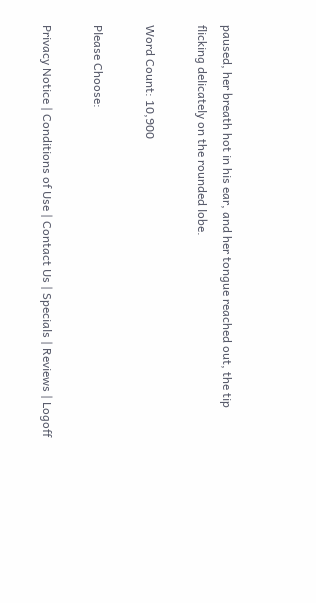paused, her breath hot in his ear, and her tongue reached out, the tip flicking delicately on the rounded lobe.

Word Count: 10,900

Please Choose:

Privacy Notice | Conditions of Use | Contact Us | Specials | Reviews | Logoff